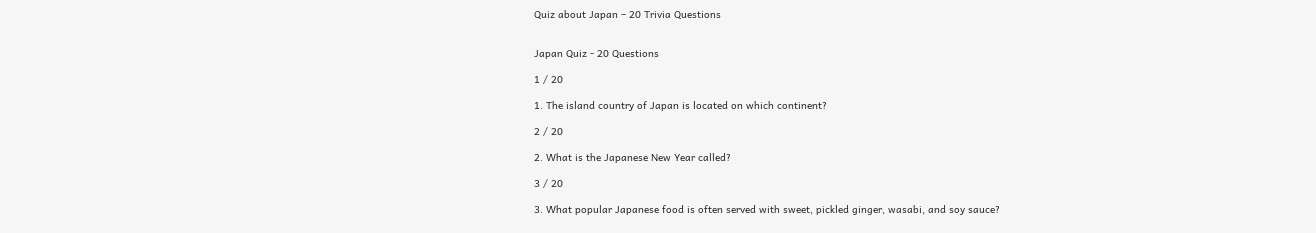Quiz about Japan – 20 Trivia Questions


Japan Quiz - 20 Questions

1 / 20

1. The island country of Japan is located on which continent?

2 / 20

2. What is the Japanese New Year called?

3 / 20

3. What popular Japanese food is often served with sweet, pickled ginger, wasabi, and soy sauce?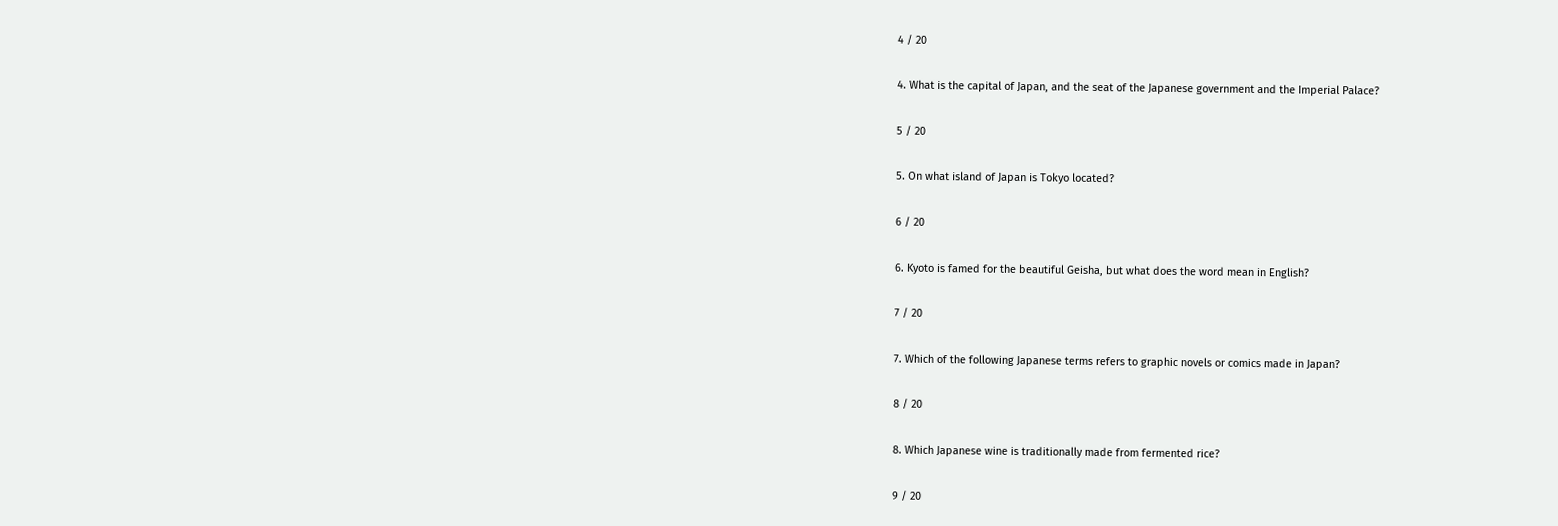4 / 20

4. What is the capital of Japan, and the seat of the Japanese government and the Imperial Palace?

5 / 20

5. On what island of Japan is Tokyo located?

6 / 20

6. Kyoto is famed for the beautiful Geisha, but what does the word mean in English?

7 / 20

7. Which of the following Japanese terms refers to graphic novels or comics made in Japan?

8 / 20

8. Which Japanese wine is traditionally made from fermented rice?

9 / 20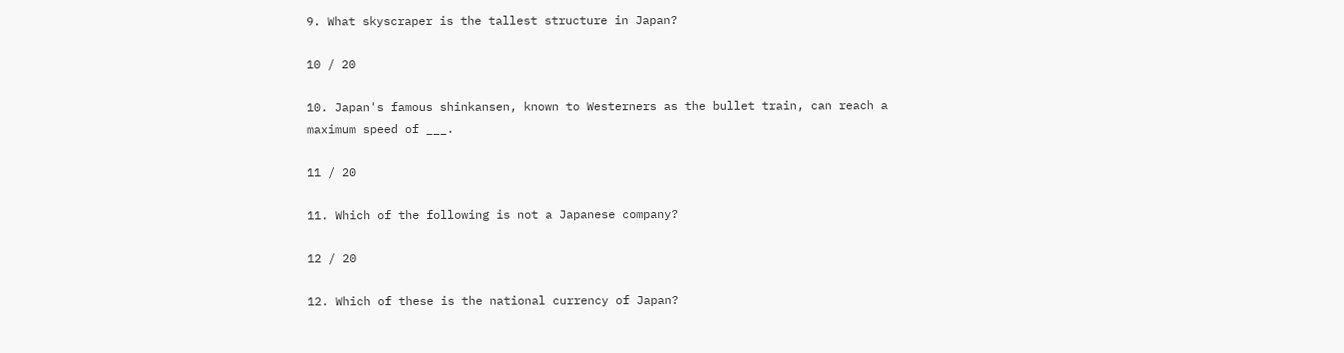9. What skyscraper is the tallest structure in Japan?

10 / 20

10. Japan's famous shinkansen, known to Westerners as the bullet train, can reach a maximum speed of ___.

11 / 20

11. Which of the following is not a Japanese company?

12 / 20

12. Which of these is the national currency of Japan?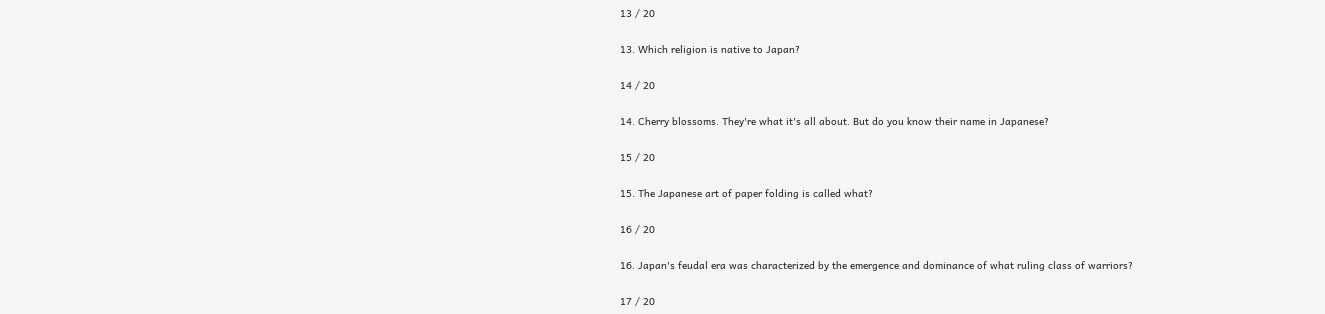13 / 20

13. Which religion is native to Japan?

14 / 20

14. Cherry blossoms. They're what it's all about. But do you know their name in Japanese?

15 / 20

15. The Japanese art of paper folding is called what?

16 / 20

16. Japan's feudal era was characterized by the emergence and dominance of what ruling class of warriors?

17 / 20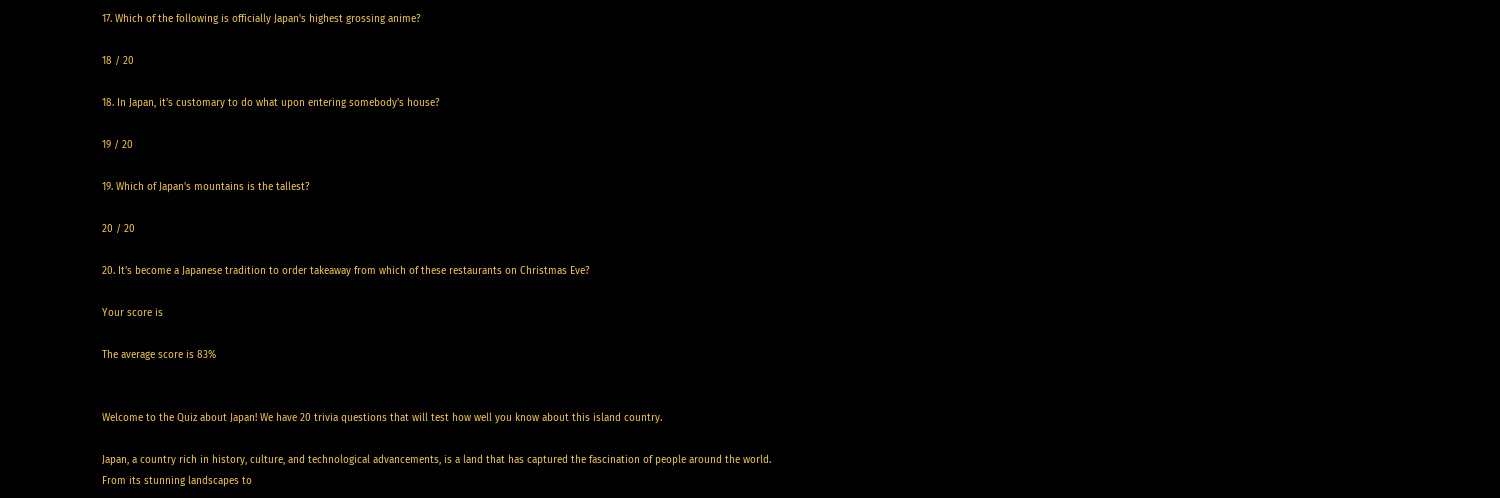17. Which of the following is officially Japan's highest grossing anime?

18 / 20

18. In Japan, it's customary to do what upon entering somebody's house?

19 / 20

19. Which of Japan's mountains is the tallest?

20 / 20

20. It's become a Japanese tradition to order takeaway from which of these restaurants on Christmas Eve?

Your score is

The average score is 83%


Welcome to the Quiz about Japan! We have 20 trivia questions that will test how well you know about this island country.

Japan, a country rich in history, culture, and technological advancements, is a land that has captured the fascination of people around the world. From its stunning landscapes to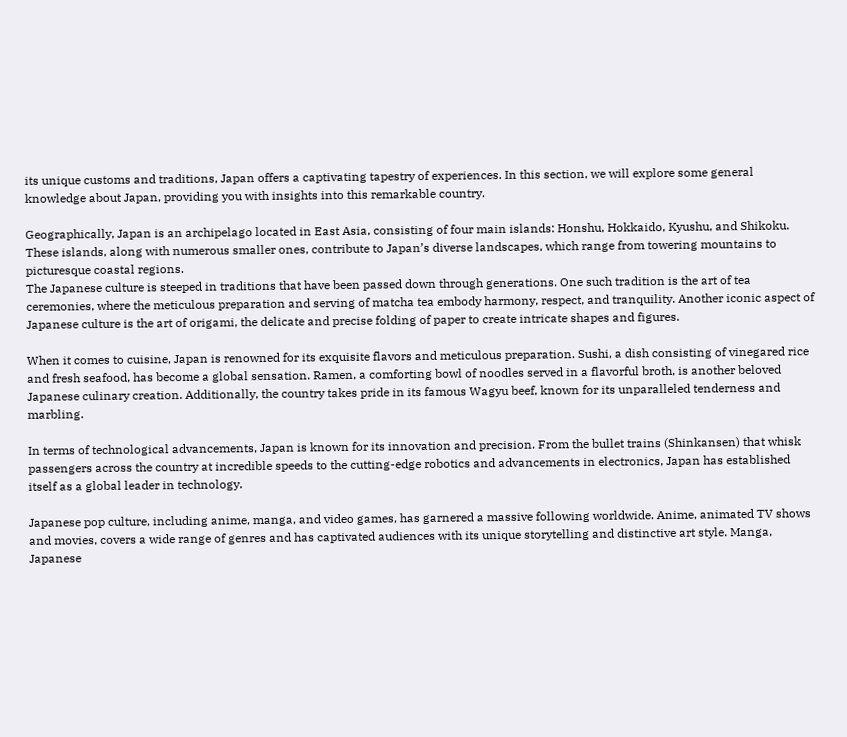its unique customs and traditions, Japan offers a captivating tapestry of experiences. In this section, we will explore some general knowledge about Japan, providing you with insights into this remarkable country.

Geographically, Japan is an archipelago located in East Asia, consisting of four main islands: Honshu, Hokkaido, Kyushu, and Shikoku. These islands, along with numerous smaller ones, contribute to Japan’s diverse landscapes, which range from towering mountains to picturesque coastal regions.
The Japanese culture is steeped in traditions that have been passed down through generations. One such tradition is the art of tea ceremonies, where the meticulous preparation and serving of matcha tea embody harmony, respect, and tranquility. Another iconic aspect of Japanese culture is the art of origami, the delicate and precise folding of paper to create intricate shapes and figures.

When it comes to cuisine, Japan is renowned for its exquisite flavors and meticulous preparation. Sushi, a dish consisting of vinegared rice and fresh seafood, has become a global sensation. Ramen, a comforting bowl of noodles served in a flavorful broth, is another beloved Japanese culinary creation. Additionally, the country takes pride in its famous Wagyu beef, known for its unparalleled tenderness and marbling.

In terms of technological advancements, Japan is known for its innovation and precision. From the bullet trains (Shinkansen) that whisk passengers across the country at incredible speeds to the cutting-edge robotics and advancements in electronics, Japan has established itself as a global leader in technology.

Japanese pop culture, including anime, manga, and video games, has garnered a massive following worldwide. Anime, animated TV shows and movies, covers a wide range of genres and has captivated audiences with its unique storytelling and distinctive art style. Manga, Japanese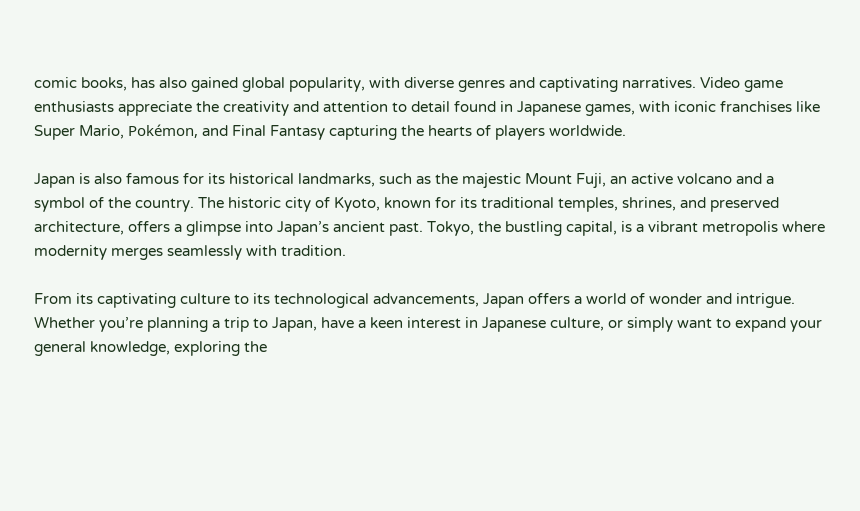comic books, has also gained global popularity, with diverse genres and captivating narratives. Video game enthusiasts appreciate the creativity and attention to detail found in Japanese games, with iconic franchises like Super Mario, Pokémon, and Final Fantasy capturing the hearts of players worldwide.

Japan is also famous for its historical landmarks, such as the majestic Mount Fuji, an active volcano and a symbol of the country. The historic city of Kyoto, known for its traditional temples, shrines, and preserved architecture, offers a glimpse into Japan’s ancient past. Tokyo, the bustling capital, is a vibrant metropolis where modernity merges seamlessly with tradition.

From its captivating culture to its technological advancements, Japan offers a world of wonder and intrigue. Whether you’re planning a trip to Japan, have a keen interest in Japanese culture, or simply want to expand your general knowledge, exploring the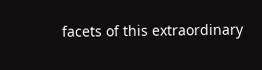facets of this extraordinary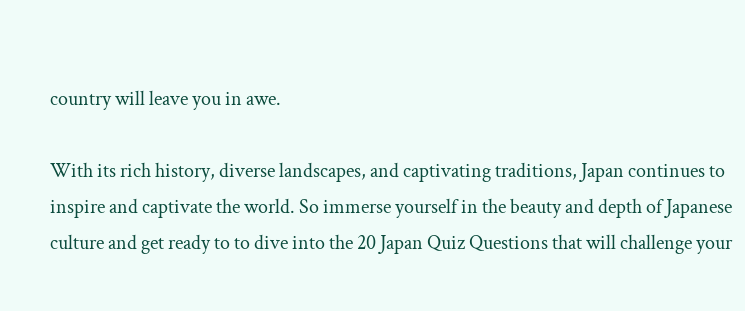country will leave you in awe.

With its rich history, diverse landscapes, and captivating traditions, Japan continues to inspire and captivate the world. So immerse yourself in the beauty and depth of Japanese culture and get ready to to dive into the 20 Japan Quiz Questions that will challenge your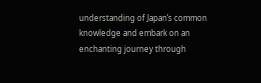understanding of Japan’s common knowledge and embark on an enchanting journey through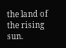the land of the rising sun.